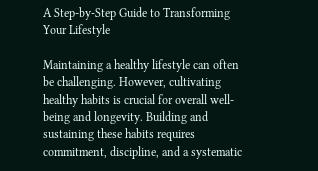A Step-by-Step Guide to Transforming Your Lifestyle

Maintaining a healthy lifestyle can often be challenging. However, cultivating healthy habits is crucial for overall well-being and longevity. Building and sustaining these habits requires commitment, discipline, and a systematic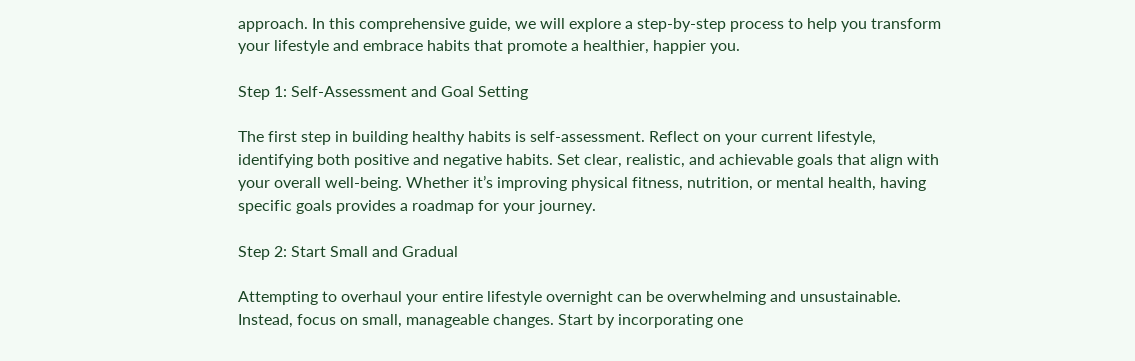approach. In this comprehensive guide, we will explore a step-by-step process to help you transform your lifestyle and embrace habits that promote a healthier, happier you.

Step 1: Self-Assessment and Goal Setting

The first step in building healthy habits is self-assessment. Reflect on your current lifestyle, identifying both positive and negative habits. Set clear, realistic, and achievable goals that align with your overall well-being. Whether it’s improving physical fitness, nutrition, or mental health, having specific goals provides a roadmap for your journey.

Step 2: Start Small and Gradual

Attempting to overhaul your entire lifestyle overnight can be overwhelming and unsustainable. Instead, focus on small, manageable changes. Start by incorporating one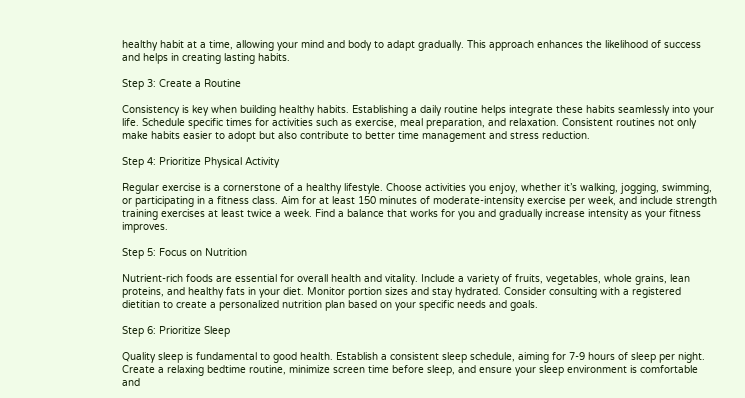healthy habit at a time, allowing your mind and body to adapt gradually. This approach enhances the likelihood of success and helps in creating lasting habits.

Step 3: Create a Routine

Consistency is key when building healthy habits. Establishing a daily routine helps integrate these habits seamlessly into your life. Schedule specific times for activities such as exercise, meal preparation, and relaxation. Consistent routines not only make habits easier to adopt but also contribute to better time management and stress reduction.

Step 4: Prioritize Physical Activity

Regular exercise is a cornerstone of a healthy lifestyle. Choose activities you enjoy, whether it’s walking, jogging, swimming, or participating in a fitness class. Aim for at least 150 minutes of moderate-intensity exercise per week, and include strength training exercises at least twice a week. Find a balance that works for you and gradually increase intensity as your fitness improves.

Step 5: Focus on Nutrition

Nutrient-rich foods are essential for overall health and vitality. Include a variety of fruits, vegetables, whole grains, lean proteins, and healthy fats in your diet. Monitor portion sizes and stay hydrated. Consider consulting with a registered dietitian to create a personalized nutrition plan based on your specific needs and goals.

Step 6: Prioritize Sleep

Quality sleep is fundamental to good health. Establish a consistent sleep schedule, aiming for 7-9 hours of sleep per night. Create a relaxing bedtime routine, minimize screen time before sleep, and ensure your sleep environment is comfortable and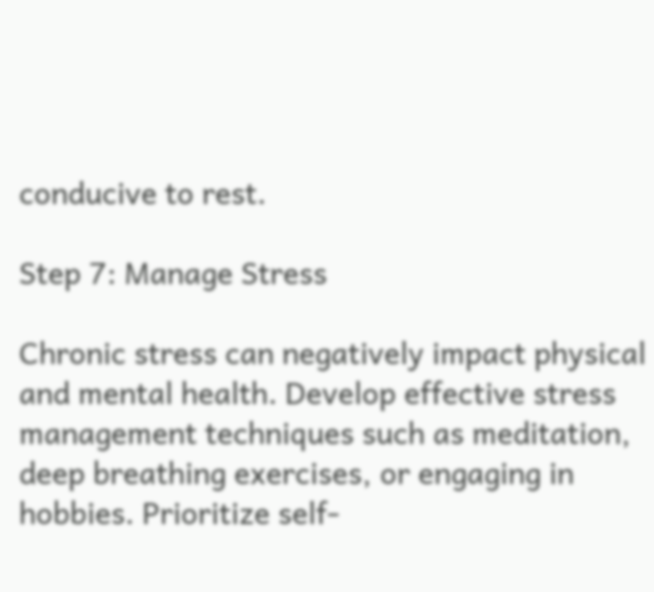conducive to rest.

Step 7: Manage Stress

Chronic stress can negatively impact physical and mental health. Develop effective stress management techniques such as meditation, deep breathing exercises, or engaging in hobbies. Prioritize self-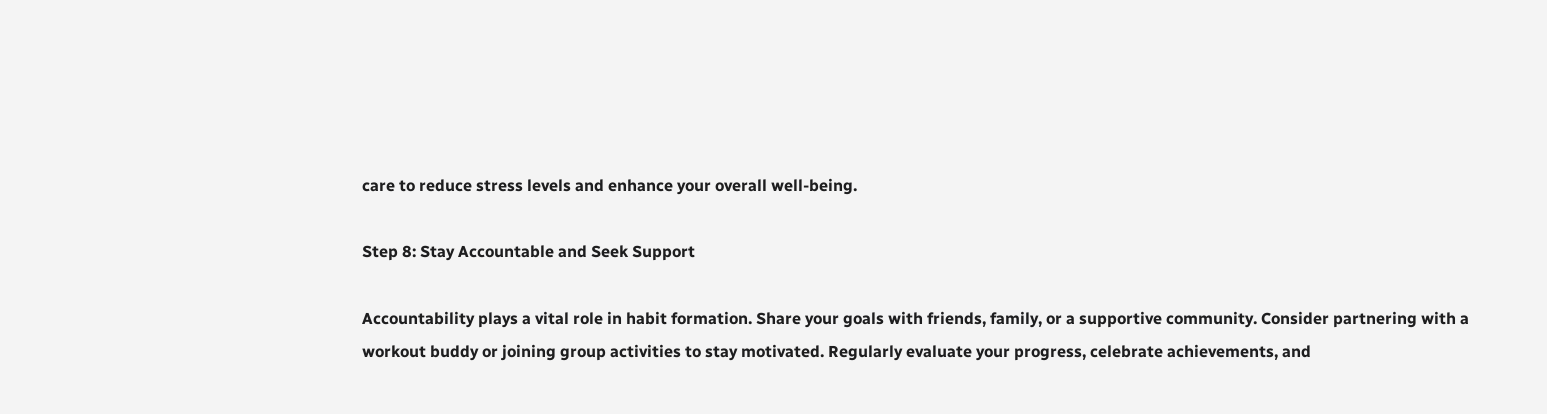care to reduce stress levels and enhance your overall well-being.

Step 8: Stay Accountable and Seek Support

Accountability plays a vital role in habit formation. Share your goals with friends, family, or a supportive community. Consider partnering with a workout buddy or joining group activities to stay motivated. Regularly evaluate your progress, celebrate achievements, and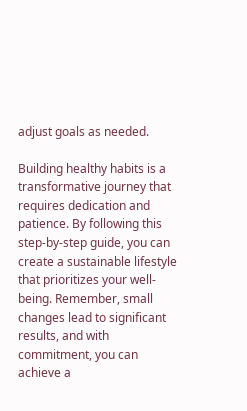adjust goals as needed.

Building healthy habits is a transformative journey that requires dedication and patience. By following this step-by-step guide, you can create a sustainable lifestyle that prioritizes your well-being. Remember, small changes lead to significant results, and with commitment, you can achieve a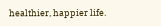healthier, happier life.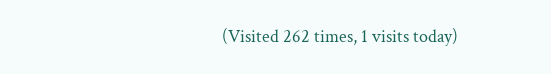(Visited 262 times, 1 visits today)